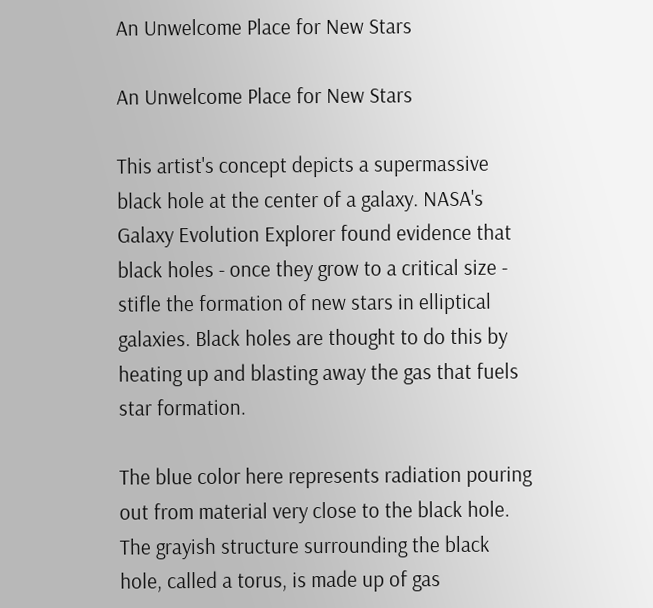An Unwelcome Place for New Stars

An Unwelcome Place for New Stars

This artist's concept depicts a supermassive black hole at the center of a galaxy. NASA's Galaxy Evolution Explorer found evidence that black holes - once they grow to a critical size - stifle the formation of new stars in elliptical galaxies. Black holes are thought to do this by heating up and blasting away the gas that fuels star formation.

The blue color here represents radiation pouring out from material very close to the black hole. The grayish structure surrounding the black hole, called a torus, is made up of gas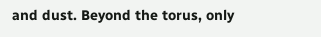and dust. Beyond the torus, only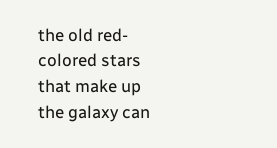the old red-colored stars that make up the galaxy can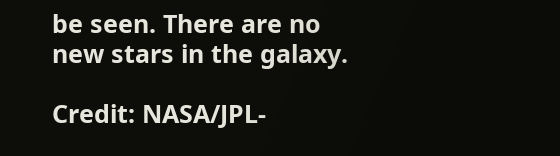be seen. There are no new stars in the galaxy.

Credit: NASA/JPL-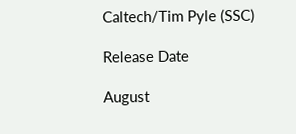Caltech/Tim Pyle (SSC)

Release Date

August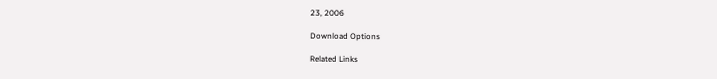23, 2006

Download Options

Related Links